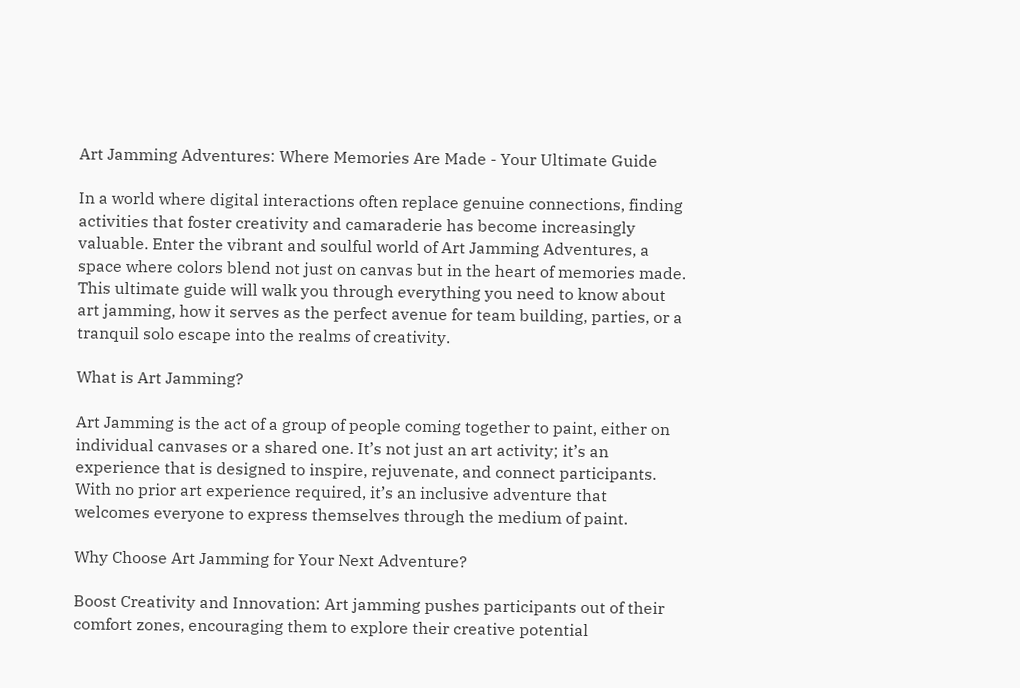Art Jamming Adventures: Where Memories Are Made - Your Ultimate Guide

In a world where digital interactions often replace genuine connections, finding activities that foster creativity and camaraderie has become increasingly valuable. Enter the vibrant and soulful world of Art Jamming Adventures, a space where colors blend not just on canvas but in the heart of memories made. This ultimate guide will walk you through everything you need to know about art jamming, how it serves as the perfect avenue for team building, parties, or a tranquil solo escape into the realms of creativity.

What is Art Jamming?

Art Jamming is the act of a group of people coming together to paint, either on individual canvases or a shared one. It’s not just an art activity; it’s an experience that is designed to inspire, rejuvenate, and connect participants. With no prior art experience required, it’s an inclusive adventure that welcomes everyone to express themselves through the medium of paint.

Why Choose Art Jamming for Your Next Adventure?

Boost Creativity and Innovation: Art jamming pushes participants out of their comfort zones, encouraging them to explore their creative potential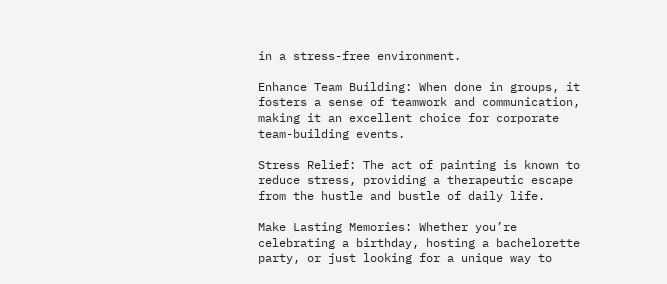in a stress-free environment.

Enhance Team Building: When done in groups, it fosters a sense of teamwork and communication, making it an excellent choice for corporate team-building events.

Stress Relief: The act of painting is known to reduce stress, providing a therapeutic escape from the hustle and bustle of daily life.

Make Lasting Memories: Whether you’re celebrating a birthday, hosting a bachelorette party, or just looking for a unique way to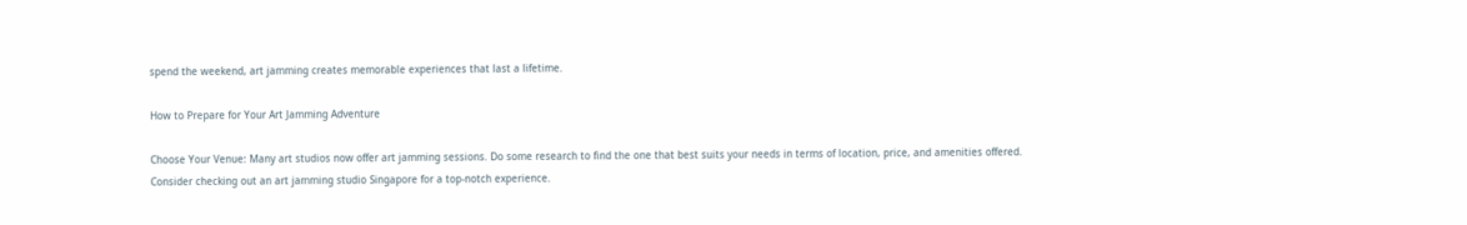spend the weekend, art jamming creates memorable experiences that last a lifetime.

How to Prepare for Your Art Jamming Adventure

Choose Your Venue: Many art studios now offer art jamming sessions. Do some research to find the one that best suits your needs in terms of location, price, and amenities offered. Consider checking out an art jamming studio Singapore for a top-notch experience.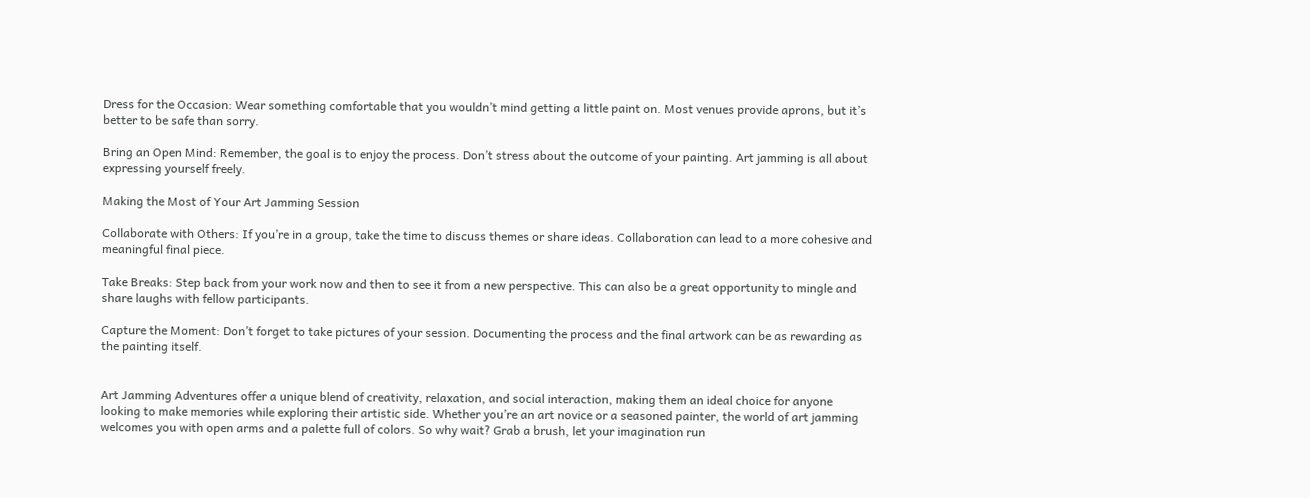Dress for the Occasion: Wear something comfortable that you wouldn’t mind getting a little paint on. Most venues provide aprons, but it’s better to be safe than sorry.

Bring an Open Mind: Remember, the goal is to enjoy the process. Don’t stress about the outcome of your painting. Art jamming is all about expressing yourself freely.

Making the Most of Your Art Jamming Session

Collaborate with Others: If you’re in a group, take the time to discuss themes or share ideas. Collaboration can lead to a more cohesive and meaningful final piece.

Take Breaks: Step back from your work now and then to see it from a new perspective. This can also be a great opportunity to mingle and share laughs with fellow participants.

Capture the Moment: Don’t forget to take pictures of your session. Documenting the process and the final artwork can be as rewarding as the painting itself.


Art Jamming Adventures offer a unique blend of creativity, relaxation, and social interaction, making them an ideal choice for anyone looking to make memories while exploring their artistic side. Whether you’re an art novice or a seasoned painter, the world of art jamming welcomes you with open arms and a palette full of colors. So why wait? Grab a brush, let your imagination run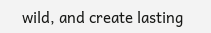wild, and create lasting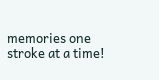memories one stroke at a time!